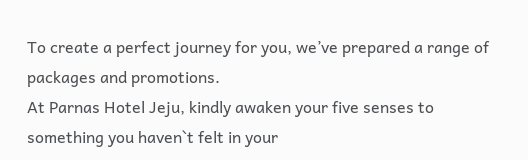To create a perfect journey for you, we’ve prepared a range of packages and promotions.
At Parnas Hotel Jeju, kindly awaken your five senses to something you haven`t felt in your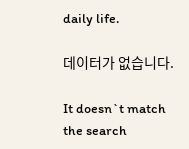daily life.

데이터가 없습니다.

It doesn`t match the search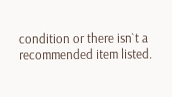condition or there isn`t a recommended item listed.